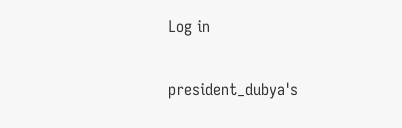Log in

president_dubya's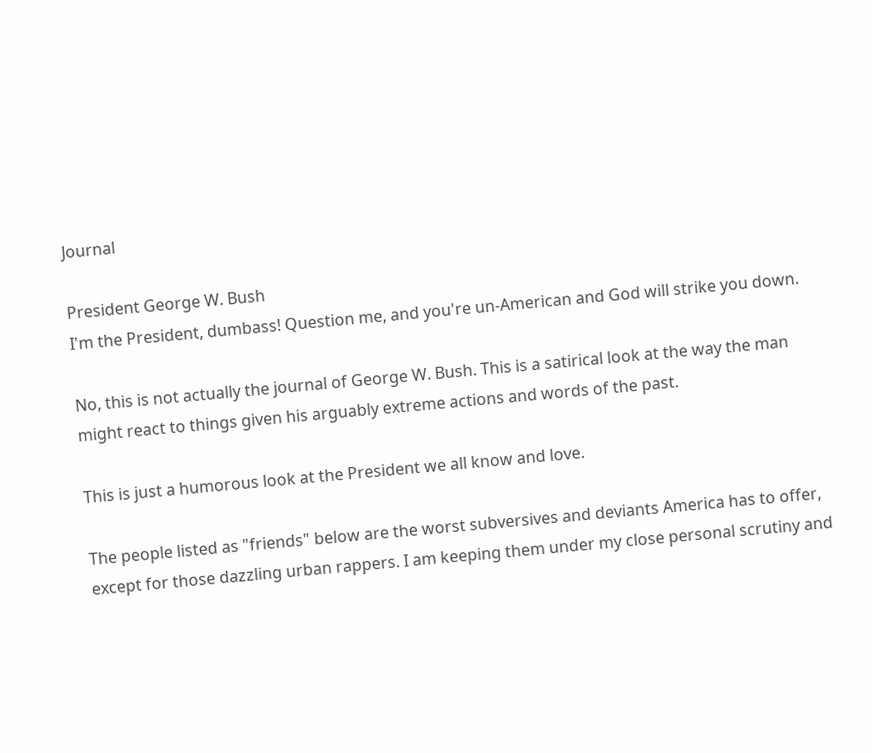Journal

President George W. Bush
I'm the President, dumbass! Question me, and you're un-American and God will strike you down.

No, this is not actually the journal of George W. Bush. This is a satirical look at the way the man might react to things given his arguably extreme actions and words of the past.

This is just a humorous look at the President we all know and love.

The people listed as "friends" below are the worst subversives and deviants America has to offer, except for those dazzling urban rappers. I am keeping them under my close personal scrutiny and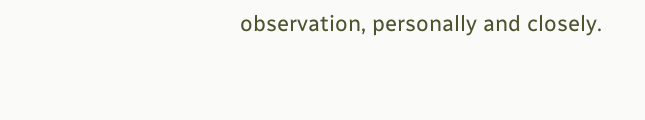observation, personally and closely.